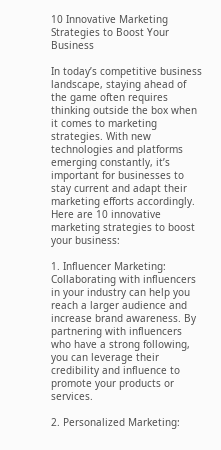10 Innovative Marketing Strategies to Boost Your Business

In today’s competitive business landscape, staying ahead of the game often requires thinking outside the box when it comes to marketing strategies. With new technologies and platforms emerging constantly, it’s important for businesses to stay current and adapt their marketing efforts accordingly. Here are 10 innovative marketing strategies to boost your business:

1. Influencer Marketing: Collaborating with influencers in your industry can help you reach a larger audience and increase brand awareness. By partnering with influencers who have a strong following, you can leverage their credibility and influence to promote your products or services.

2. Personalized Marketing: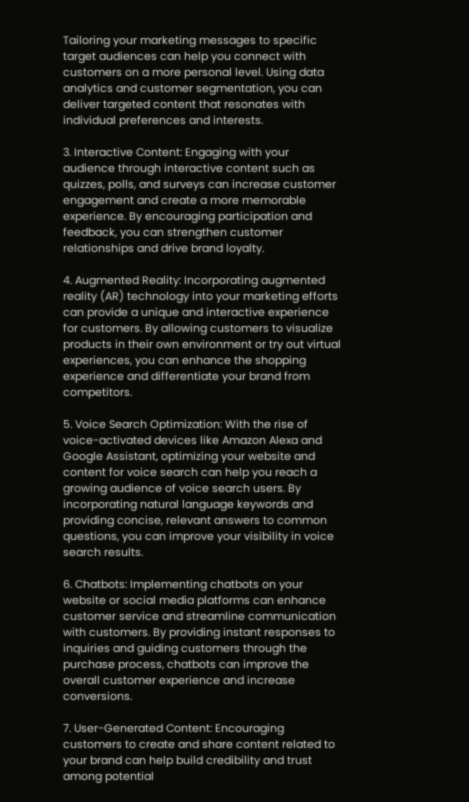Tailoring your marketing messages to specific target audiences can help you connect with customers on a more personal level. Using data analytics and customer segmentation, you can deliver targeted content that resonates with individual preferences and interests.

3. Interactive Content: Engaging with your audience through interactive content such as quizzes, polls, and surveys can increase customer engagement and create a more memorable experience. By encouraging participation and feedback, you can strengthen customer relationships and drive brand loyalty.

4. Augmented Reality: Incorporating augmented reality (AR) technology into your marketing efforts can provide a unique and interactive experience for customers. By allowing customers to visualize products in their own environment or try out virtual experiences, you can enhance the shopping experience and differentiate your brand from competitors.

5. Voice Search Optimization: With the rise of voice-activated devices like Amazon Alexa and Google Assistant, optimizing your website and content for voice search can help you reach a growing audience of voice search users. By incorporating natural language keywords and providing concise, relevant answers to common questions, you can improve your visibility in voice search results.

6. Chatbots: Implementing chatbots on your website or social media platforms can enhance customer service and streamline communication with customers. By providing instant responses to inquiries and guiding customers through the purchase process, chatbots can improve the overall customer experience and increase conversions.

7. User-Generated Content: Encouraging customers to create and share content related to your brand can help build credibility and trust among potential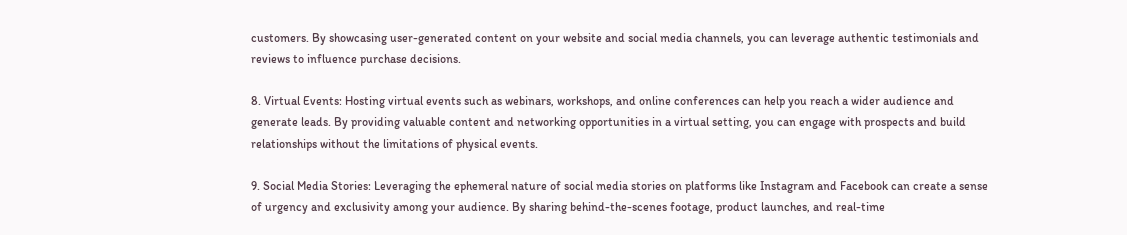customers. By showcasing user-generated content on your website and social media channels, you can leverage authentic testimonials and reviews to influence purchase decisions.

8. Virtual Events: Hosting virtual events such as webinars, workshops, and online conferences can help you reach a wider audience and generate leads. By providing valuable content and networking opportunities in a virtual setting, you can engage with prospects and build relationships without the limitations of physical events.

9. Social Media Stories: Leveraging the ephemeral nature of social media stories on platforms like Instagram and Facebook can create a sense of urgency and exclusivity among your audience. By sharing behind-the-scenes footage, product launches, and real-time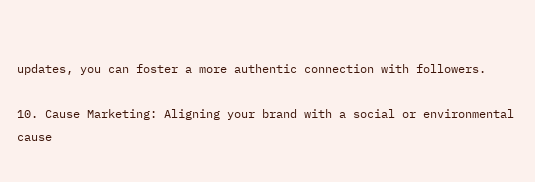updates, you can foster a more authentic connection with followers.

10. Cause Marketing: Aligning your brand with a social or environmental cause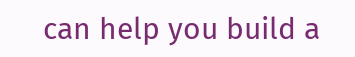can help you build a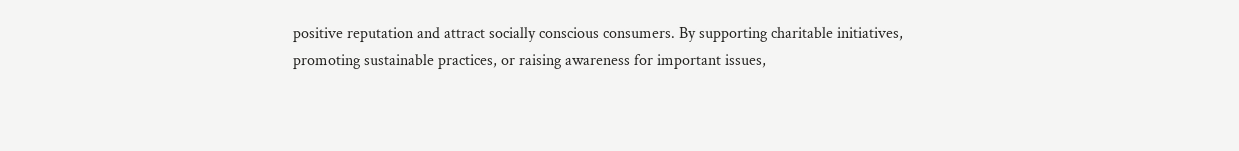positive reputation and attract socially conscious consumers. By supporting charitable initiatives, promoting sustainable practices, or raising awareness for important issues,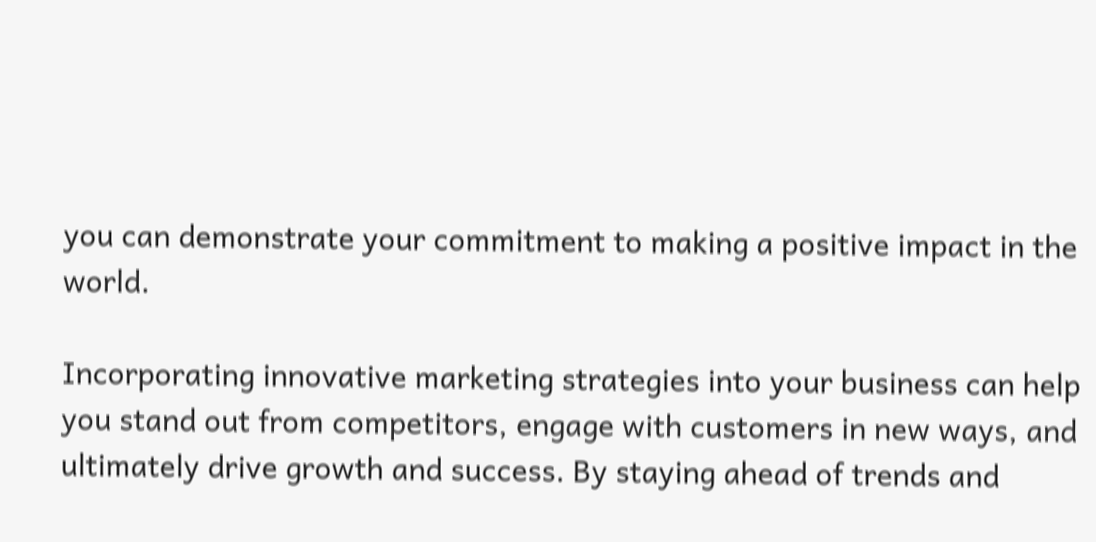you can demonstrate your commitment to making a positive impact in the world.

Incorporating innovative marketing strategies into your business can help you stand out from competitors, engage with customers in new ways, and ultimately drive growth and success. By staying ahead of trends and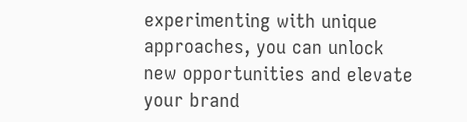experimenting with unique approaches, you can unlock new opportunities and elevate your brand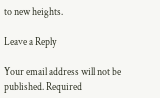to new heights.

Leave a Reply

Your email address will not be published. Required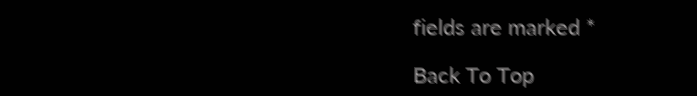fields are marked *

Back To Top